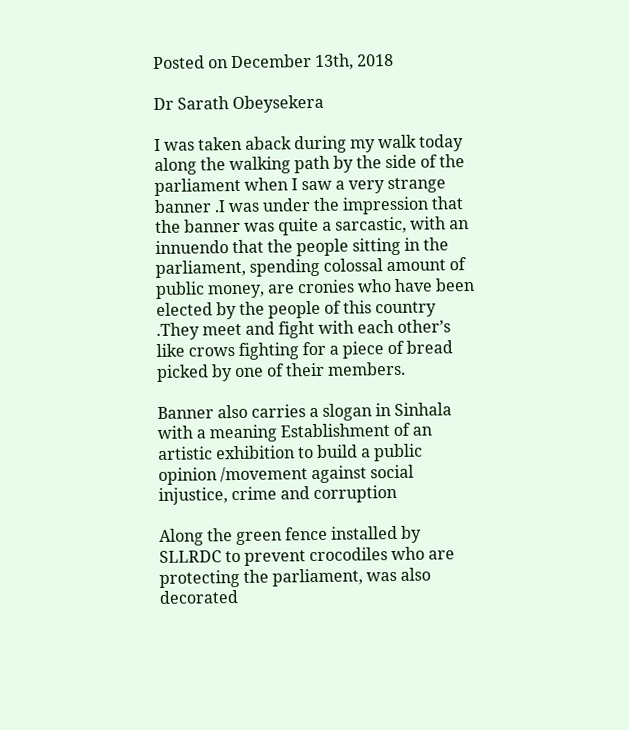Posted on December 13th, 2018

Dr Sarath Obeysekera

I was taken aback during my walk today along the walking path by the side of the parliament when I saw a very strange banner .I was under the impression that the banner was quite a sarcastic, with an innuendo that the people sitting in the parliament, spending colossal amount of public money, are cronies who have been elected by the people of this country .They meet and fight with each other’s like crows fighting for a piece of bread picked by one of their members.

Banner also carries a slogan in Sinhala with a meaning Establishment of an artistic exhibition to build a public opinion /movement against social injustice, crime and corruption

Along the green fence installed by SLLRDC to prevent crocodiles who are protecting the parliament, was also decorated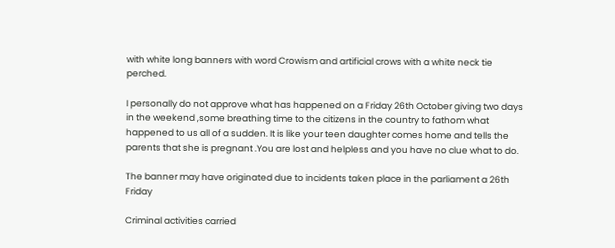with white long banners with word Crowism and artificial crows with a white neck tie perched.

I personally do not approve what has happened on a Friday 26th October giving two days in the weekend ,some breathing time to the citizens in the country to fathom what happened to us all of a sudden. It is like your teen daughter comes home and tells the parents that she is pregnant .You are lost and helpless and you have no clue what to do.

The banner may have originated due to incidents taken place in the parliament a 26th Friday

Criminal activities carried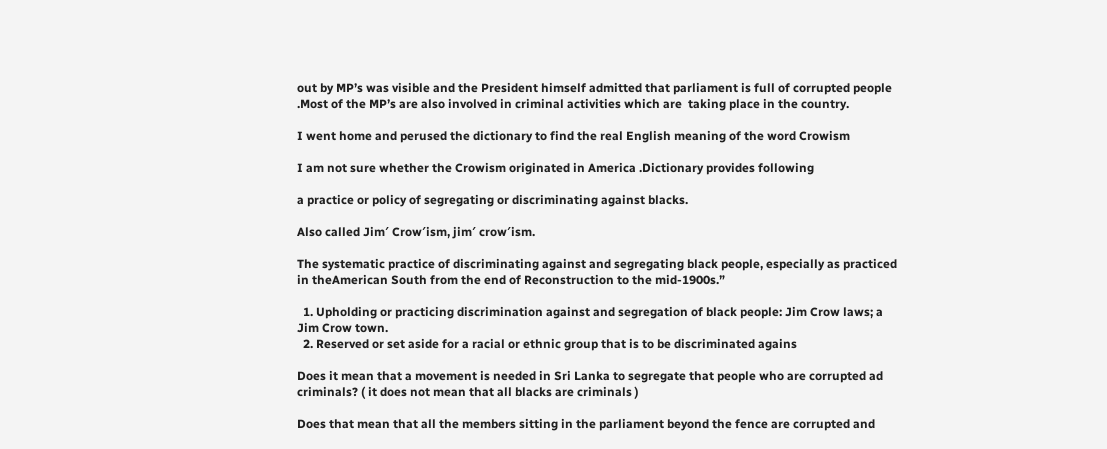out by MP’s was visible and the President himself admitted that parliament is full of corrupted people .Most of the MP’s are also involved in criminal activities which are  taking place in the country.

I went home and perused the dictionary to find the real English meaning of the word Crowism

I am not sure whether the Crowism originated in America .Dictionary provides following

a practice or policy of segregating or discriminating against blacks.

Also called Jim′ Crow′ism, jim′ crow′ism.

The systematic practice of discriminating against and segregating black people, especially as practiced in theAmerican South from the end of Reconstruction to the mid-1900s.”

  1. Upholding or practicing discrimination against and segregation of black people: Jim Crow laws; a Jim Crow town.
  2. Reserved or set aside for a racial or ethnic group that is to be discriminated agains

Does it mean that a movement is needed in Sri Lanka to segregate that people who are corrupted ad criminals? ( it does not mean that all blacks are criminals )

Does that mean that all the members sitting in the parliament beyond the fence are corrupted and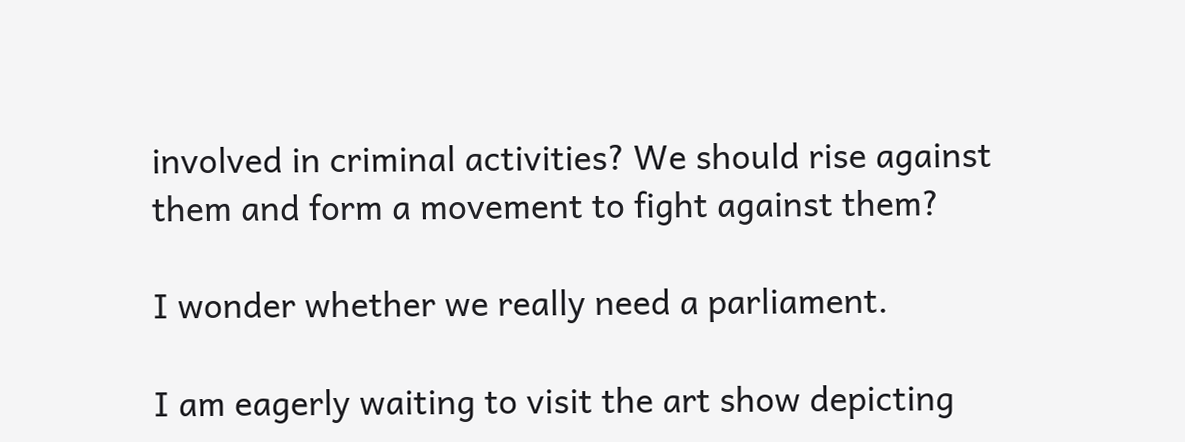involved in criminal activities? We should rise against them and form a movement to fight against them?

I wonder whether we really need a parliament.

I am eagerly waiting to visit the art show depicting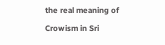the real meaning of Crowism in Sri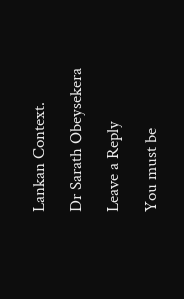Lankan Context.

Dr Sarath Obeysekera

Leave a Reply

You must be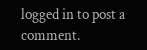logged in to post a comment.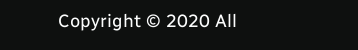Copyright © 2020 All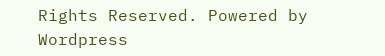Rights Reserved. Powered by Wordpress